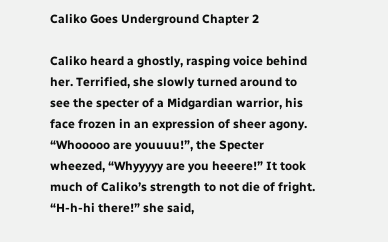Caliko Goes Underground Chapter 2

Caliko heard a ghostly, rasping voice behind her. Terrified, she slowly turned around to see the specter of a Midgardian warrior, his face frozen in an expression of sheer agony. “Whooooo are youuuu!”, the Specter wheezed, “Whyyyyy are you heeere!” It took much of Caliko’s strength to not die of fright. “H-h-hi there!” she said,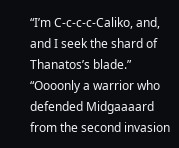“I’m C-c-c-c-Caliko, and, and I seek the shard of Thanatos’s blade.”
“Oooonly a warrior who defended Midgaaaard from the second invasion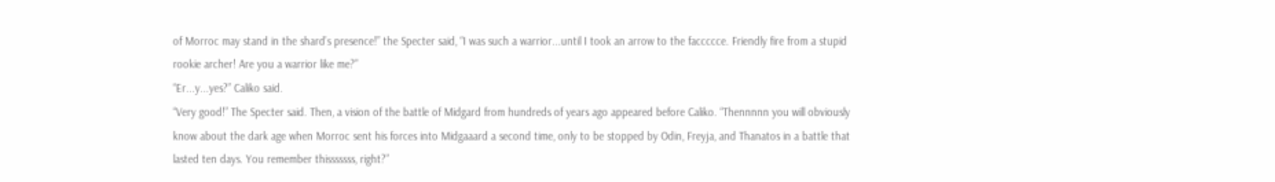of Morroc may stand in the shard’s presence!” the Specter said, “I was such a warrior...until I took an arrow to the faccccce. Friendly fire from a stupid rookie archer! Are you a warrior like me?”
“Er...y...yes?” Caliko said.
“Very good!” The Specter said. Then, a vision of the battle of Midgard from hundreds of years ago appeared before Caliko. “Thennnnn you will obviously know about the dark age when Morroc sent his forces into Midgaaard a second time, only to be stopped by Odin, Freyja, and Thanatos in a battle that lasted ten days. You remember thisssssss, right?”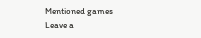Mentioned games
Leave a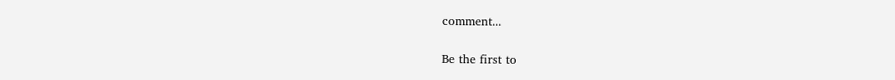comment...

Be the first to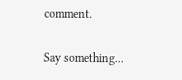comment.

Say something...